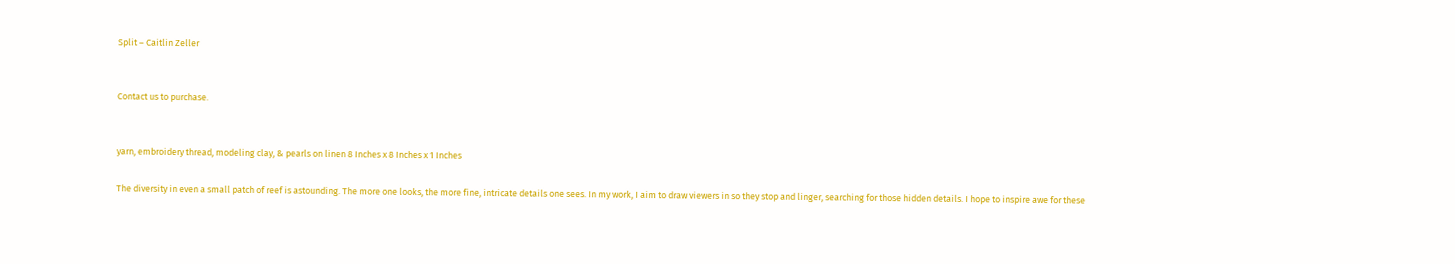Split – Caitlin Zeller


Contact us to purchase.


yarn, embroidery thread, modeling clay, & pearls on linen 8 Inches x 8 Inches x 1 Inches

The diversity in even a small patch of reef is astounding. The more one looks, the more fine, intricate details one sees. In my work, I aim to draw viewers in so they stop and linger, searching for those hidden details. I hope to inspire awe for these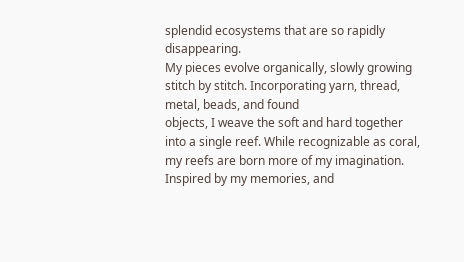splendid ecosystems that are so rapidly disappearing.
My pieces evolve organically, slowly growing stitch by stitch. Incorporating yarn, thread, metal, beads, and found
objects, I weave the soft and hard together into a single reef. While recognizable as coral, my reefs are born more of my imagination. Inspired by my memories, and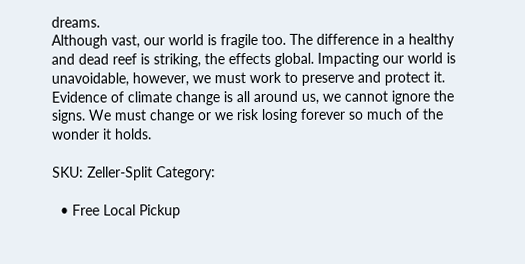dreams.
Although vast, our world is fragile too. The difference in a healthy and dead reef is striking, the effects global. Impacting our world is unavoidable, however, we must work to preserve and protect it. Evidence of climate change is all around us, we cannot ignore the signs. We must change or we risk losing forever so much of the wonder it holds.

SKU: Zeller-Split Category:

  • Free Local Pickup